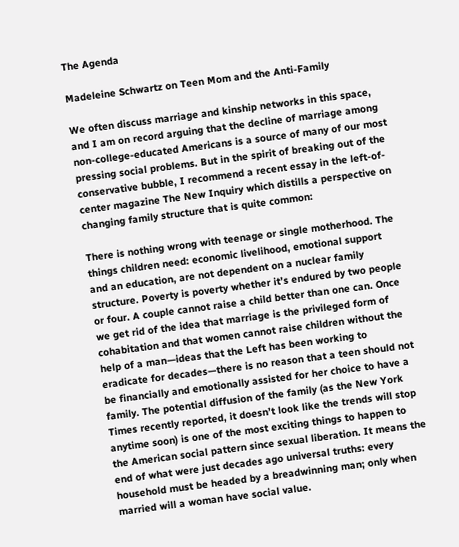The Agenda

Madeleine Schwartz on Teen Mom and the Anti-Family

We often discuss marriage and kinship networks in this space, and I am on record arguing that the decline of marriage among non-college-educated Americans is a source of many of our most pressing social problems. But in the spirit of breaking out of the conservative bubble, I recommend a recent essay in the left-of-center magazine The New Inquiry which distills a perspective on changing family structure that is quite common:

There is nothing wrong with teenage or single motherhood. The things children need: economic livelihood, emotional support and an education, are not dependent on a nuclear family structure. Poverty is poverty whether it’s endured by two people or four. A couple cannot raise a child better than one can. Once we get rid of the idea that marriage is the privileged form of cohabitation and that women cannot raise children without the help of a man—ideas that the Left has been working to eradicate for decades—there is no reason that a teen should not be financially and emotionally assisted for her choice to have a family. The potential diffusion of the family (as the New York Times recently reported, it doesn’t look like the trends will stop anytime soon) is one of the most exciting things to happen to the American social pattern since sexual liberation. It means the end of what were just decades ago universal truths: every household must be headed by a breadwinning man; only when married will a woman have social value.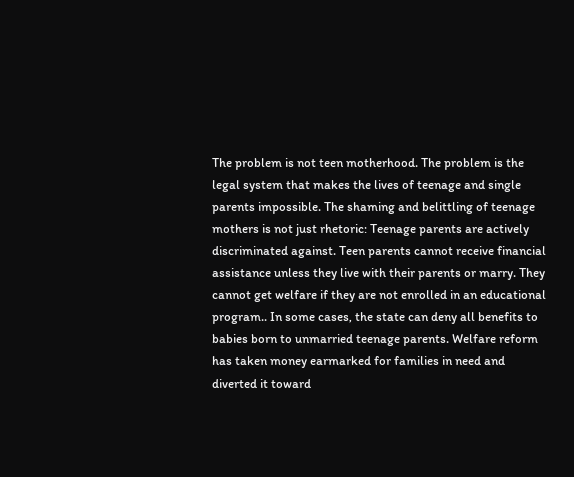The problem is not teen motherhood. The problem is the legal system that makes the lives of teenage and single parents impossible. The shaming and belittling of teenage mothers is not just rhetoric: Teenage parents are actively discriminated against. Teen parents cannot receive financial assistance unless they live with their parents or marry. They cannot get welfare if they are not enrolled in an educational program.. In some cases, the state can deny all benefits to babies born to unmarried teenage parents. Welfare reform has taken money earmarked for families in need and diverted it toward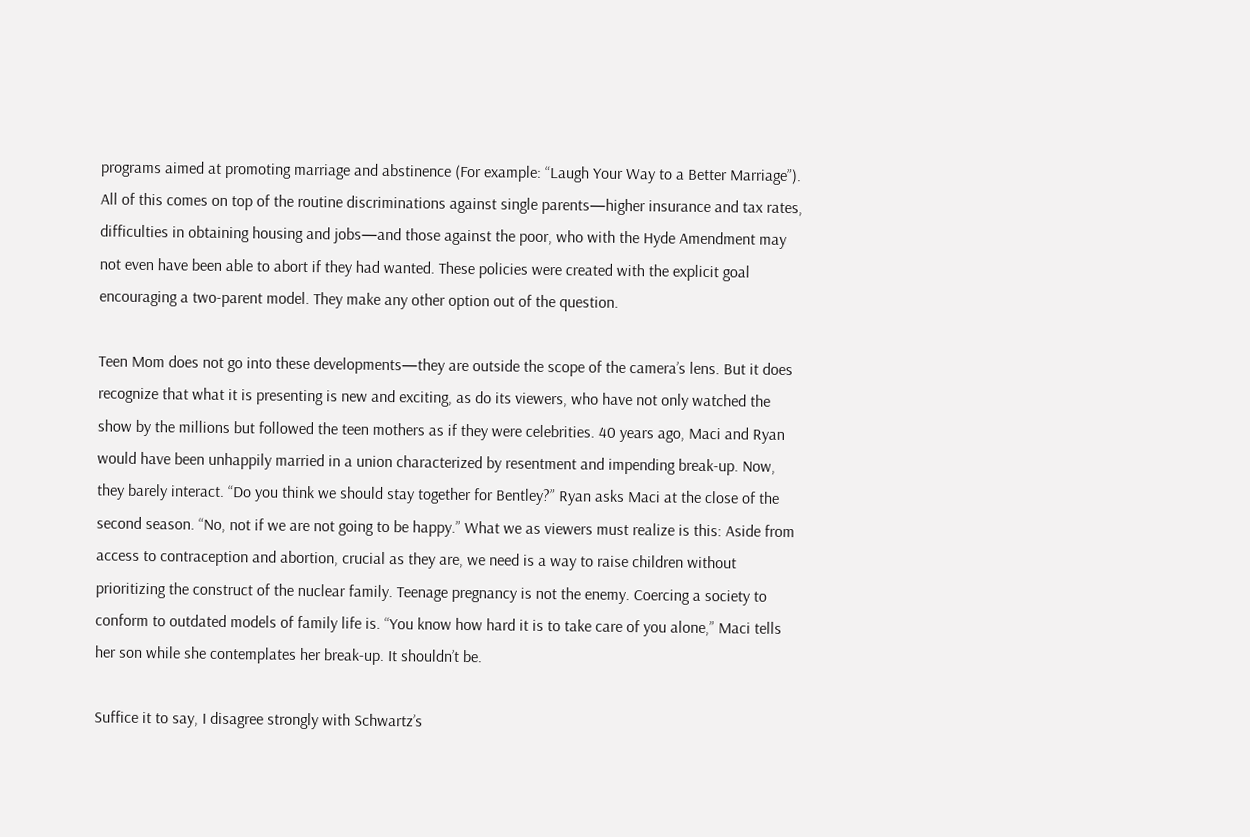programs aimed at promoting marriage and abstinence (For example: “Laugh Your Way to a Better Marriage”). All of this comes on top of the routine discriminations against single parents—higher insurance and tax rates, difficulties in obtaining housing and jobs—and those against the poor, who with the Hyde Amendment may not even have been able to abort if they had wanted. These policies were created with the explicit goal encouraging a two-parent model. They make any other option out of the question.

Teen Mom does not go into these developments—they are outside the scope of the camera’s lens. But it does recognize that what it is presenting is new and exciting, as do its viewers, who have not only watched the show by the millions but followed the teen mothers as if they were celebrities. 40 years ago, Maci and Ryan would have been unhappily married in a union characterized by resentment and impending break-up. Now, they barely interact. “Do you think we should stay together for Bentley?” Ryan asks Maci at the close of the second season. “No, not if we are not going to be happy.” What we as viewers must realize is this: Aside from access to contraception and abortion, crucial as they are, we need is a way to raise children without prioritizing the construct of the nuclear family. Teenage pregnancy is not the enemy. Coercing a society to conform to outdated models of family life is. “You know how hard it is to take care of you alone,” Maci tells her son while she contemplates her break-up. It shouldn’t be.

Suffice it to say, I disagree strongly with Schwartz’s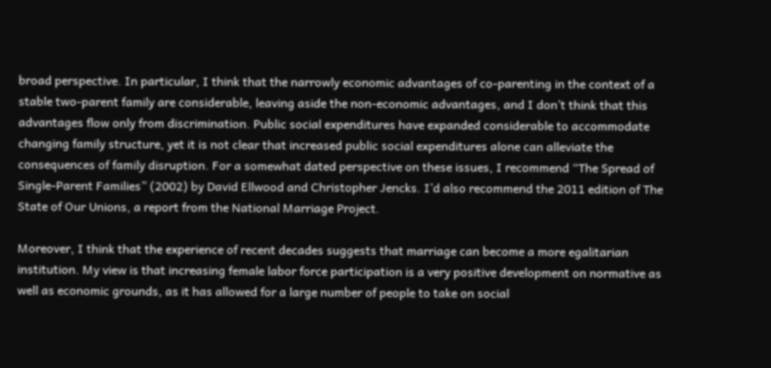broad perspective. In particular, I think that the narrowly economic advantages of co-parenting in the context of a stable two-parent family are considerable, leaving aside the non-economic advantages, and I don’t think that this advantages flow only from discrimination. Public social expenditures have expanded considerable to accommodate changing family structure, yet it is not clear that increased public social expenditures alone can alleviate the consequences of family disruption. For a somewhat dated perspective on these issues, I recommend “The Spread of Single-Parent Families” (2002) by David Ellwood and Christopher Jencks. I’d also recommend the 2011 edition of The State of Our Unions, a report from the National Marriage Project.

Moreover, I think that the experience of recent decades suggests that marriage can become a more egalitarian institution. My view is that increasing female labor force participation is a very positive development on normative as well as economic grounds, as it has allowed for a large number of people to take on social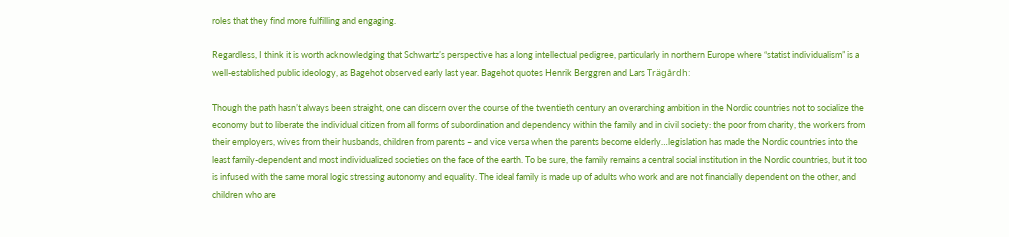roles that they find more fulfilling and engaging.

Regardless, I think it is worth acknowledging that Schwartz’s perspective has a long intellectual pedigree, particularly in northern Europe where “statist individualism” is a well-established public ideology, as Bagehot observed early last year. Bagehot quotes Henrik Berggren and Lars Trägårdh:

Though the path hasn’t always been straight, one can discern over the course of the twentieth century an overarching ambition in the Nordic countries not to socialize the economy but to liberate the individual citizen from all forms of subordination and dependency within the family and in civil society: the poor from charity, the workers from their employers, wives from their husbands, children from parents – and vice versa when the parents become elderly…legislation has made the Nordic countries into the least family-dependent and most individualized societies on the face of the earth. To be sure, the family remains a central social institution in the Nordic countries, but it too is infused with the same moral logic stressing autonomy and equality. The ideal family is made up of adults who work and are not financially dependent on the other, and children who are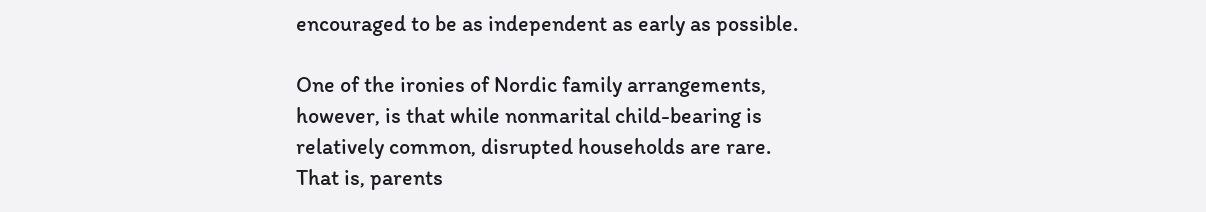encouraged to be as independent as early as possible.

One of the ironies of Nordic family arrangements, however, is that while nonmarital child-bearing is relatively common, disrupted households are rare. That is, parents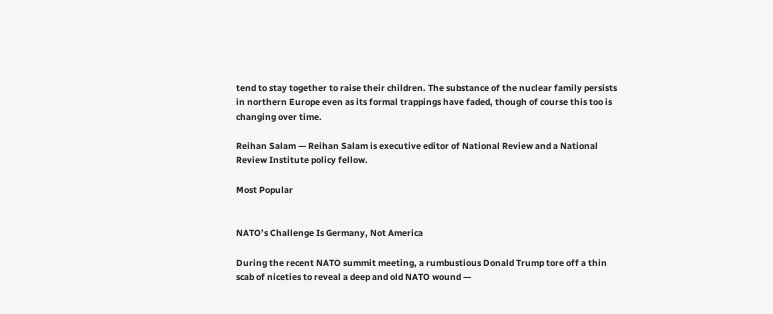tend to stay together to raise their children. The substance of the nuclear family persists in northern Europe even as its formal trappings have faded, though of course this too is changing over time.

Reihan Salam — Reihan Salam is executive editor of National Review and a National Review Institute policy fellow.

Most Popular


NATO’s Challenge Is Germany, Not America

During the recent NATO summit meeting, a rumbustious Donald Trump tore off a thin scab of niceties to reveal a deep and old NATO wound —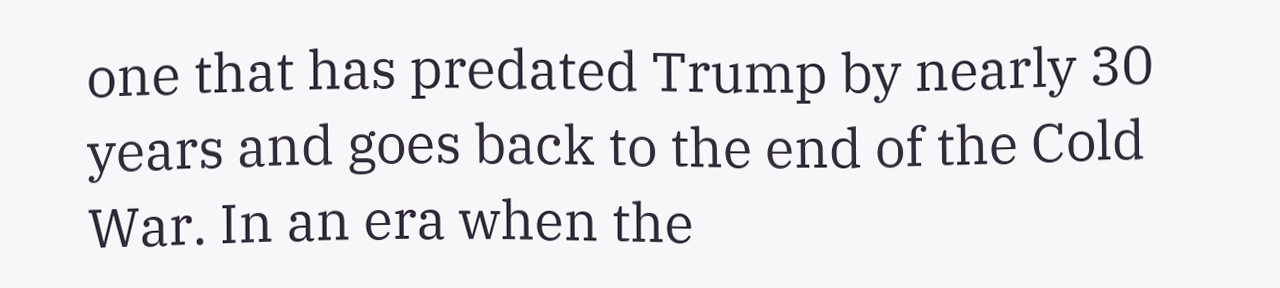one that has predated Trump by nearly 30 years and goes back to the end of the Cold War. In an era when the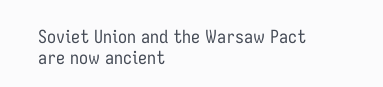Soviet Union and the Warsaw Pact are now ancient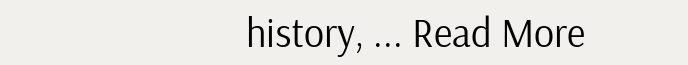history, ... Read More